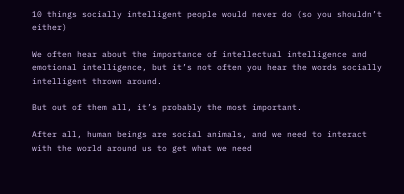10 things socially intelligent people would never do (so you shouldn’t either)

We often hear about the importance of intellectual intelligence and emotional intelligence, but it’s not often you hear the words socially intelligent thrown around.

But out of them all, it’s probably the most important.

After all, human beings are social animals, and we need to interact with the world around us to get what we need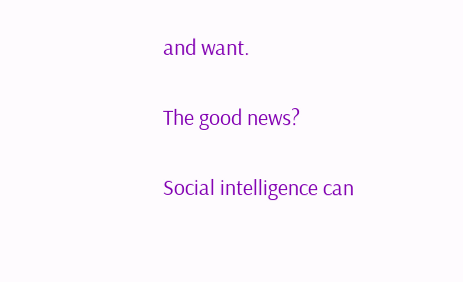and want.

The good news?

Social intelligence can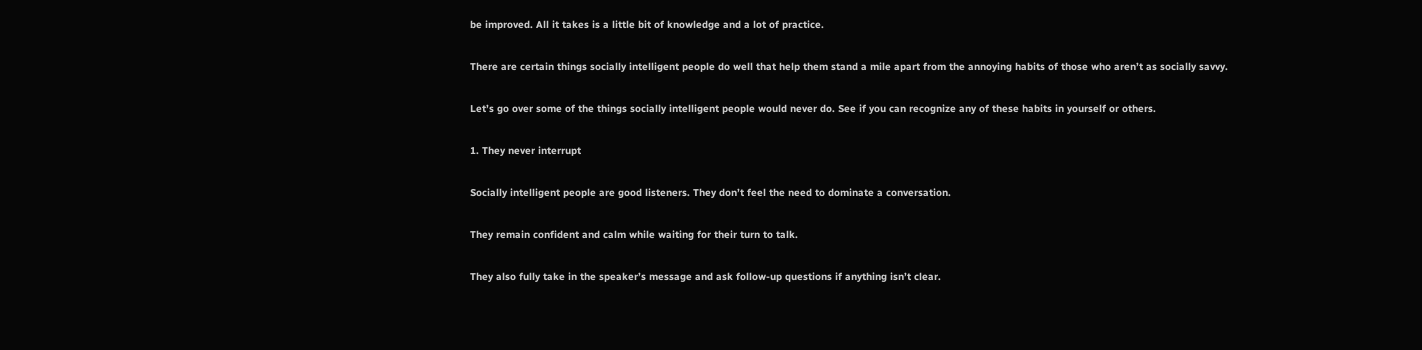be improved. All it takes is a little bit of knowledge and a lot of practice.

There are certain things socially intelligent people do well that help them stand a mile apart from the annoying habits of those who aren’t as socially savvy.

Let’s go over some of the things socially intelligent people would never do. See if you can recognize any of these habits in yourself or others.

1. They never interrupt

Socially intelligent people are good listeners. They don’t feel the need to dominate a conversation.

They remain confident and calm while waiting for their turn to talk.

They also fully take in the speaker’s message and ask follow-up questions if anything isn’t clear.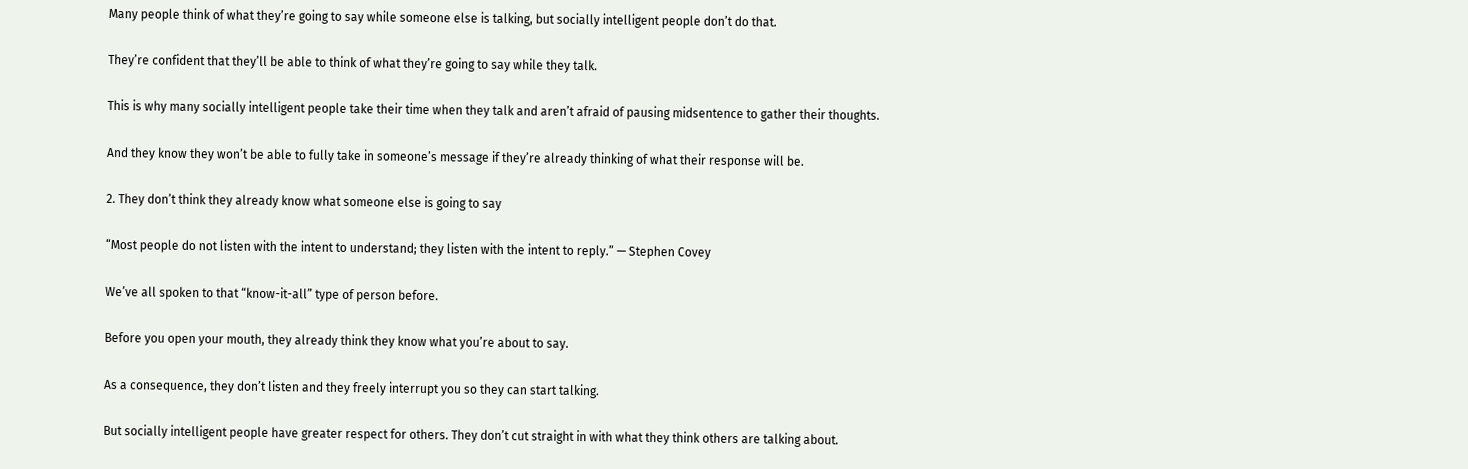Many people think of what they’re going to say while someone else is talking, but socially intelligent people don’t do that.

They’re confident that they’ll be able to think of what they’re going to say while they talk.

This is why many socially intelligent people take their time when they talk and aren’t afraid of pausing midsentence to gather their thoughts.

And they know they won’t be able to fully take in someone’s message if they’re already thinking of what their response will be.

2. They don’t think they already know what someone else is going to say

“Most people do not listen with the intent to understand; they listen with the intent to reply.” — Stephen Covey

We’ve all spoken to that “know-it-all” type of person before.

Before you open your mouth, they already think they know what you’re about to say.

As a consequence, they don’t listen and they freely interrupt you so they can start talking.

But socially intelligent people have greater respect for others. They don’t cut straight in with what they think others are talking about.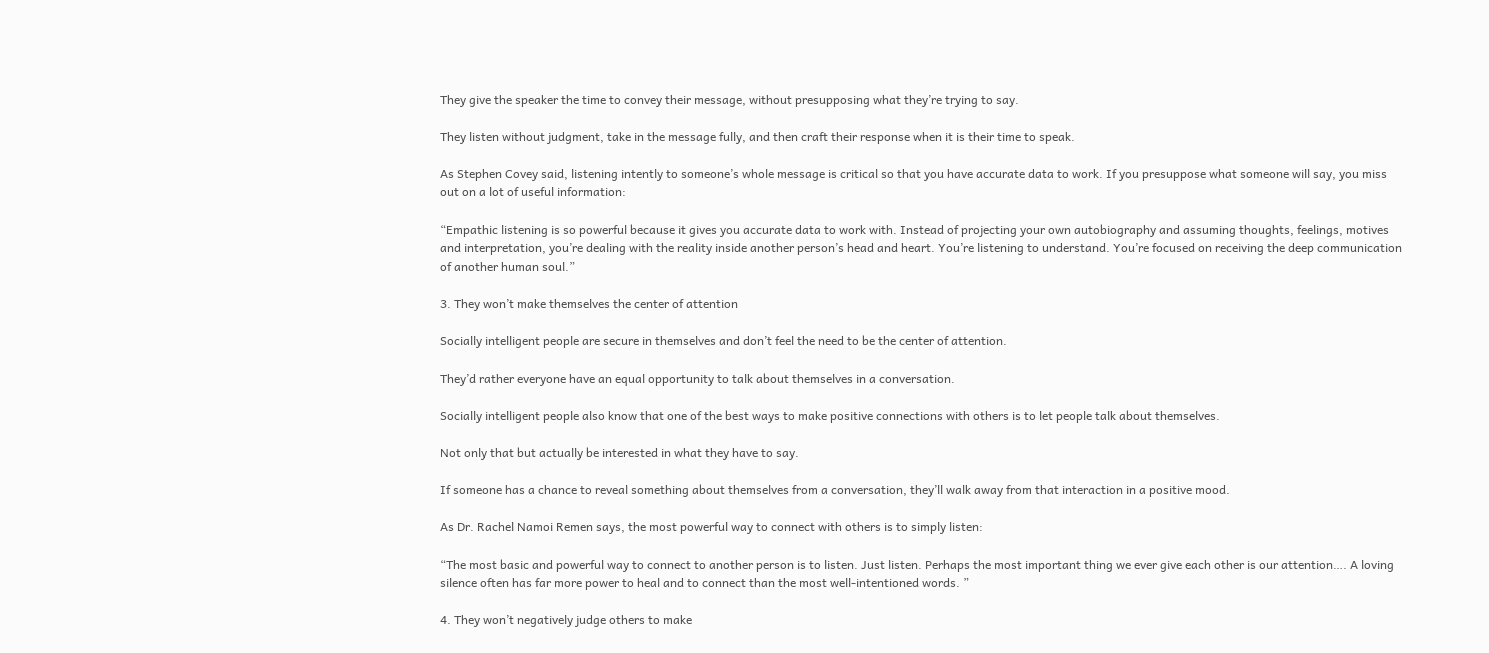They give the speaker the time to convey their message, without presupposing what they’re trying to say.

They listen without judgment, take in the message fully, and then craft their response when it is their time to speak.

As Stephen Covey said, listening intently to someone’s whole message is critical so that you have accurate data to work. If you presuppose what someone will say, you miss out on a lot of useful information:

“Empathic listening is so powerful because it gives you accurate data to work with. Instead of projecting your own autobiography and assuming thoughts, feelings, motives and interpretation, you’re dealing with the reality inside another person’s head and heart. You’re listening to understand. You’re focused on receiving the deep communication of another human soul.”

3. They won’t make themselves the center of attention

Socially intelligent people are secure in themselves and don’t feel the need to be the center of attention.

They’d rather everyone have an equal opportunity to talk about themselves in a conversation.

Socially intelligent people also know that one of the best ways to make positive connections with others is to let people talk about themselves.

Not only that but actually be interested in what they have to say.

If someone has a chance to reveal something about themselves from a conversation, they’ll walk away from that interaction in a positive mood.

As Dr. Rachel Namoi Remen says, the most powerful way to connect with others is to simply listen:

“The most basic and powerful way to connect to another person is to listen. Just listen. Perhaps the most important thing we ever give each other is our attention…. A loving silence often has far more power to heal and to connect than the most well-intentioned words. ”

4. They won’t negatively judge others to make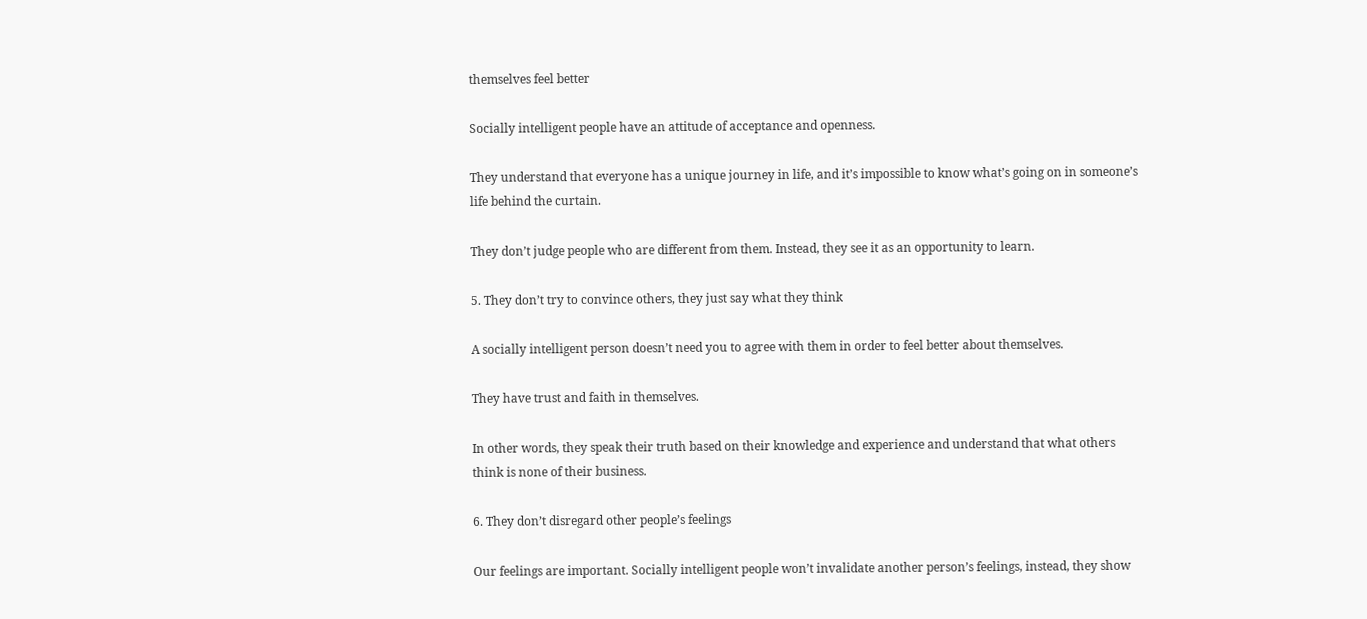themselves feel better

Socially intelligent people have an attitude of acceptance and openness.

They understand that everyone has a unique journey in life, and it’s impossible to know what’s going on in someone’s life behind the curtain.

They don’t judge people who are different from them. Instead, they see it as an opportunity to learn.

5. They don’t try to convince others, they just say what they think

A socially intelligent person doesn’t need you to agree with them in order to feel better about themselves.

They have trust and faith in themselves.

In other words, they speak their truth based on their knowledge and experience and understand that what others think is none of their business.

6. They don’t disregard other people’s feelings

Our feelings are important. Socially intelligent people won’t invalidate another person’s feelings, instead, they show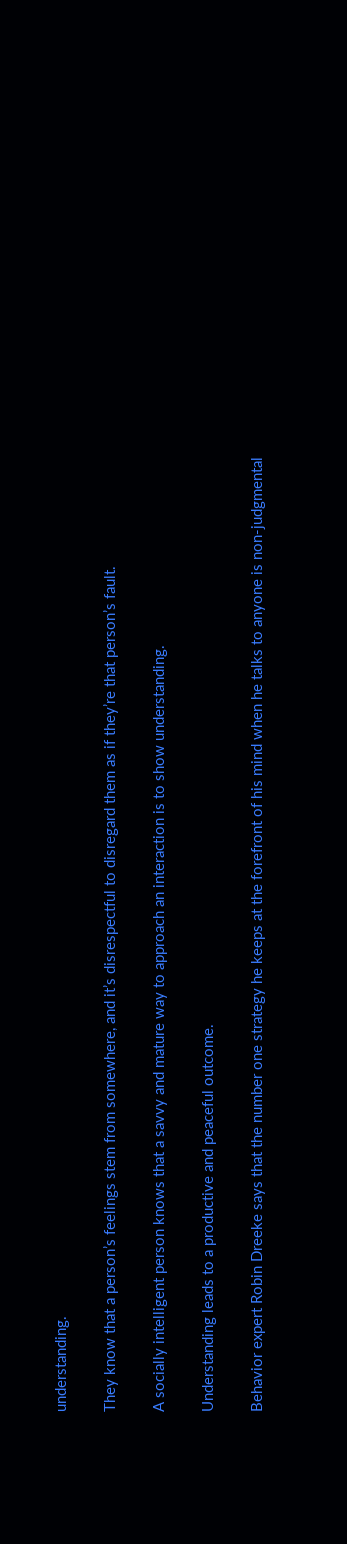understanding.

They know that a person’s feelings stem from somewhere, and it’s disrespectful to disregard them as if they’re that person’s fault.

A socially intelligent person knows that a savvy and mature way to approach an interaction is to show understanding.

Understanding leads to a productive and peaceful outcome.

Behavior expert Robin Dreeke says that the number one strategy he keeps at the forefront of his mind when he talks to anyone is non-judgmental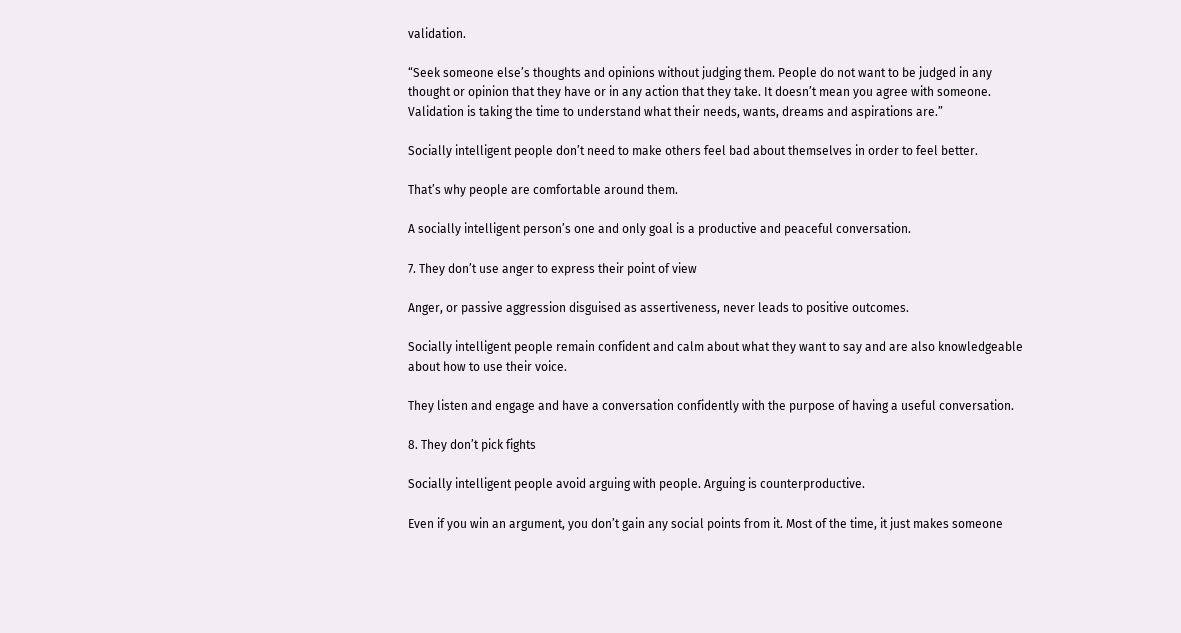validation.

“Seek someone else’s thoughts and opinions without judging them. People do not want to be judged in any thought or opinion that they have or in any action that they take. It doesn’t mean you agree with someone. Validation is taking the time to understand what their needs, wants, dreams and aspirations are.”

Socially intelligent people don’t need to make others feel bad about themselves in order to feel better.

That’s why people are comfortable around them.

A socially intelligent person’s one and only goal is a productive and peaceful conversation.

7. They don’t use anger to express their point of view

Anger, or passive aggression disguised as assertiveness, never leads to positive outcomes.

Socially intelligent people remain confident and calm about what they want to say and are also knowledgeable about how to use their voice.

They listen and engage and have a conversation confidently with the purpose of having a useful conversation.

8. They don’t pick fights

Socially intelligent people avoid arguing with people. Arguing is counterproductive.

Even if you win an argument, you don’t gain any social points from it. Most of the time, it just makes someone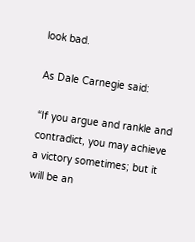look bad.

As Dale Carnegie said:

“If you argue and rankle and contradict, you may achieve a victory sometimes; but it will be an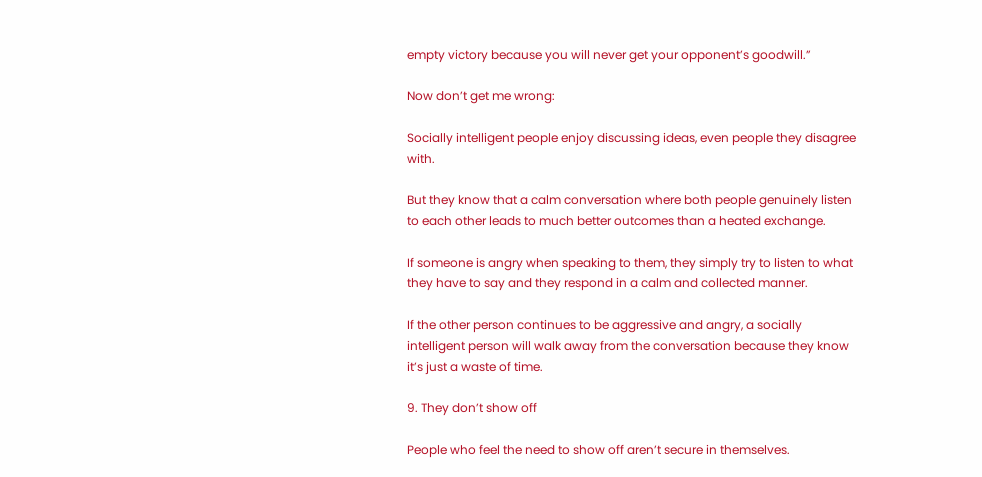empty victory because you will never get your opponent’s goodwill.”

Now don’t get me wrong:

Socially intelligent people enjoy discussing ideas, even people they disagree with.

But they know that a calm conversation where both people genuinely listen to each other leads to much better outcomes than a heated exchange.

If someone is angry when speaking to them, they simply try to listen to what they have to say and they respond in a calm and collected manner.

If the other person continues to be aggressive and angry, a socially intelligent person will walk away from the conversation because they know it’s just a waste of time.

9. They don’t show off

People who feel the need to show off aren’t secure in themselves.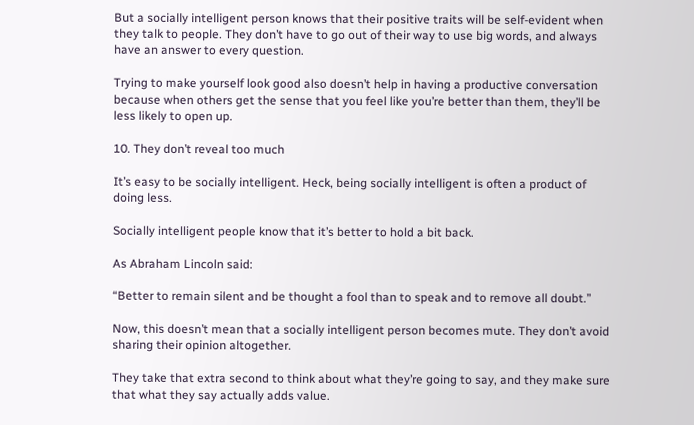But a socially intelligent person knows that their positive traits will be self-evident when they talk to people. They don’t have to go out of their way to use big words, and always have an answer to every question.

Trying to make yourself look good also doesn’t help in having a productive conversation because when others get the sense that you feel like you’re better than them, they’ll be less likely to open up.

10. They don’t reveal too much

It’s easy to be socially intelligent. Heck, being socially intelligent is often a product of doing less.

Socially intelligent people know that it’s better to hold a bit back.

As Abraham Lincoln said:

“Better to remain silent and be thought a fool than to speak and to remove all doubt.”

Now, this doesn’t mean that a socially intelligent person becomes mute. They don’t avoid sharing their opinion altogether.

They take that extra second to think about what they’re going to say, and they make sure that what they say actually adds value.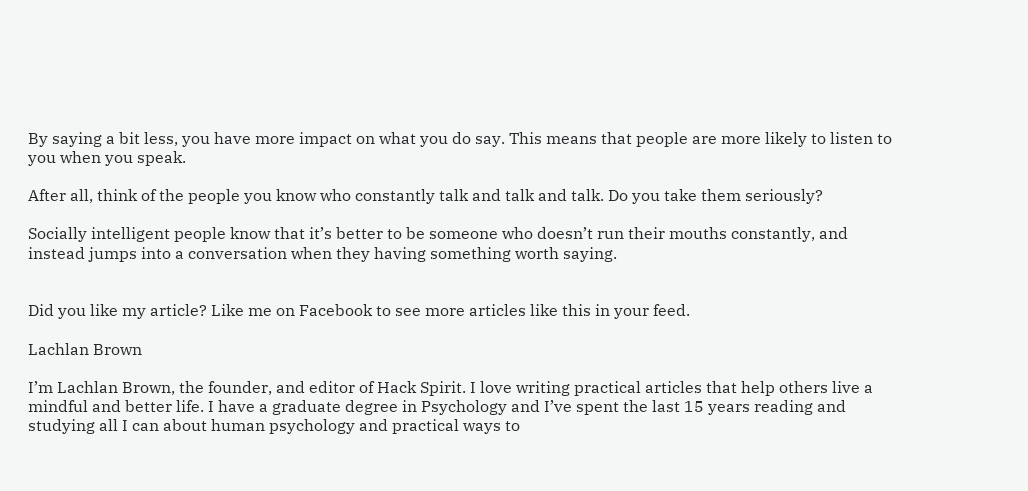By saying a bit less, you have more impact on what you do say. This means that people are more likely to listen to you when you speak.

After all, think of the people you know who constantly talk and talk and talk. Do you take them seriously?

Socially intelligent people know that it’s better to be someone who doesn’t run their mouths constantly, and instead jumps into a conversation when they having something worth saying.


Did you like my article? Like me on Facebook to see more articles like this in your feed.

Lachlan Brown

I’m Lachlan Brown, the founder, and editor of Hack Spirit. I love writing practical articles that help others live a mindful and better life. I have a graduate degree in Psychology and I’ve spent the last 15 years reading and studying all I can about human psychology and practical ways to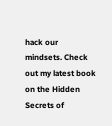hack our mindsets. Check out my latest book on the Hidden Secrets of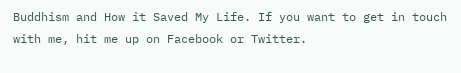Buddhism and How it Saved My Life. If you want to get in touch with me, hit me up on Facebook or Twitter.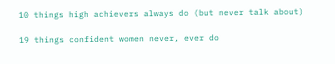10 things high achievers always do (but never talk about)

19 things confident women never, ever do